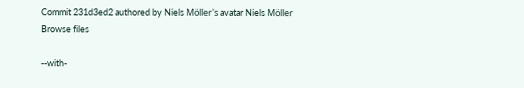Commit 231d3ed2 authored by Niels Möller's avatar Niels Möller
Browse files

--with-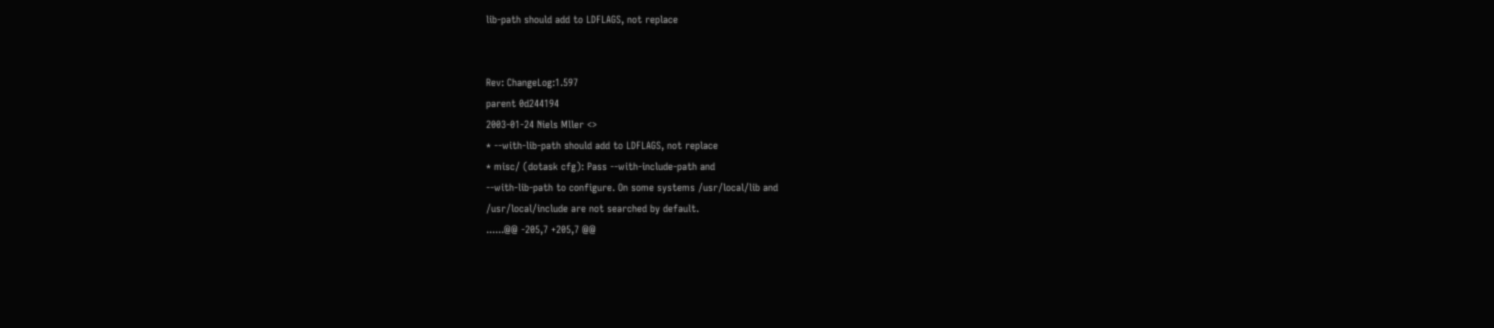lib-path should add to LDFLAGS, not replace


Rev: ChangeLog:1.597
parent 0d244194
2003-01-24 Niels Mller <>
* --with-lib-path should add to LDFLAGS, not replace
* misc/ (dotask cfg): Pass --with-include-path and
--with-lib-path to configure. On some systems /usr/local/lib and
/usr/local/include are not searched by default.
......@@ -205,7 +205,7 @@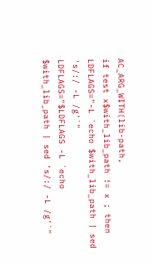AC_ARG_WITH(lib-path,
if test x$with_lib_path != x ; then
LDFLAGS="-L `echo $with_lib_path | sed 's/:/ -L /g'`"
LDFLAGS="$LDFLAGS -L `echo $with_lib_path | sed 's/:/ -L /g'`"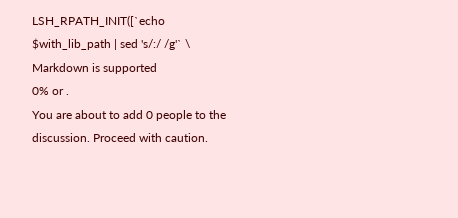LSH_RPATH_INIT([`echo $with_lib_path | sed 's/:/ /g'` \
Markdown is supported
0% or .
You are about to add 0 people to the discussion. Proceed with caution.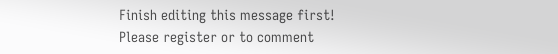Finish editing this message first!
Please register or to comment